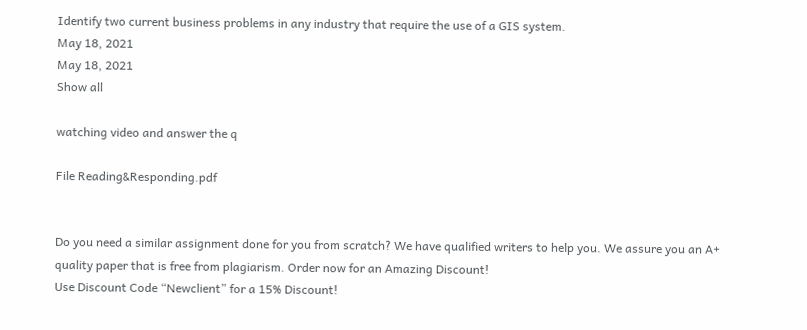Identify two current business problems in any industry that require the use of a GIS system.
May 18, 2021
May 18, 2021
Show all

watching video and answer the q

File Reading&Responding.pdf


Do you need a similar assignment done for you from scratch? We have qualified writers to help you. We assure you an A+ quality paper that is free from plagiarism. Order now for an Amazing Discount!
Use Discount Code “Newclient” for a 15% Discount!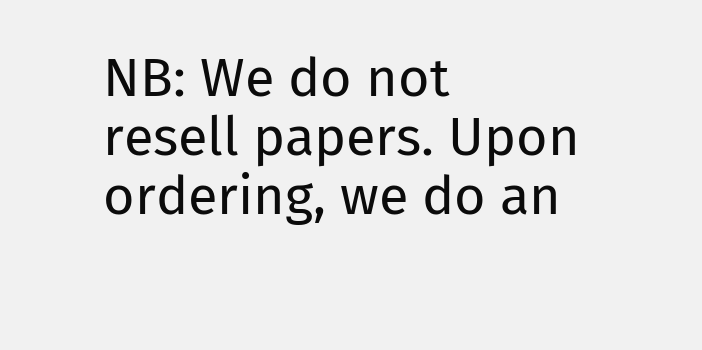NB: We do not resell papers. Upon ordering, we do an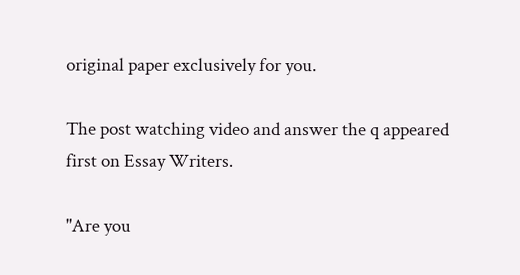original paper exclusively for you.

The post watching video and answer the q appeared first on Essay Writers.

"Are you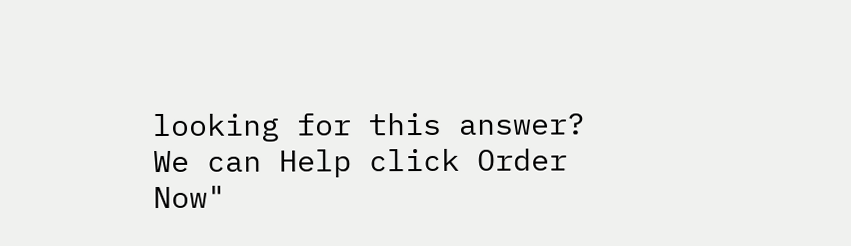looking for this answer? We can Help click Order Now"